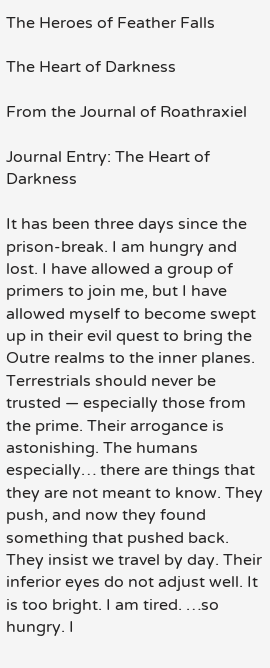The Heroes of Feather Falls

The Heart of Darkness

From the Journal of Roathraxiel

Journal Entry: The Heart of Darkness

It has been three days since the prison-break. I am hungry and lost. I have allowed a group of primers to join me, but I have allowed myself to become swept up in their evil quest to bring the Outre realms to the inner planes. Terrestrials should never be trusted — especially those from the prime. Their arrogance is astonishing. The humans especially… there are things that they are not meant to know. They push, and now they found something that pushed back. They insist we travel by day. Their inferior eyes do not adjust well. It is too bright. I am tired. …so hungry. I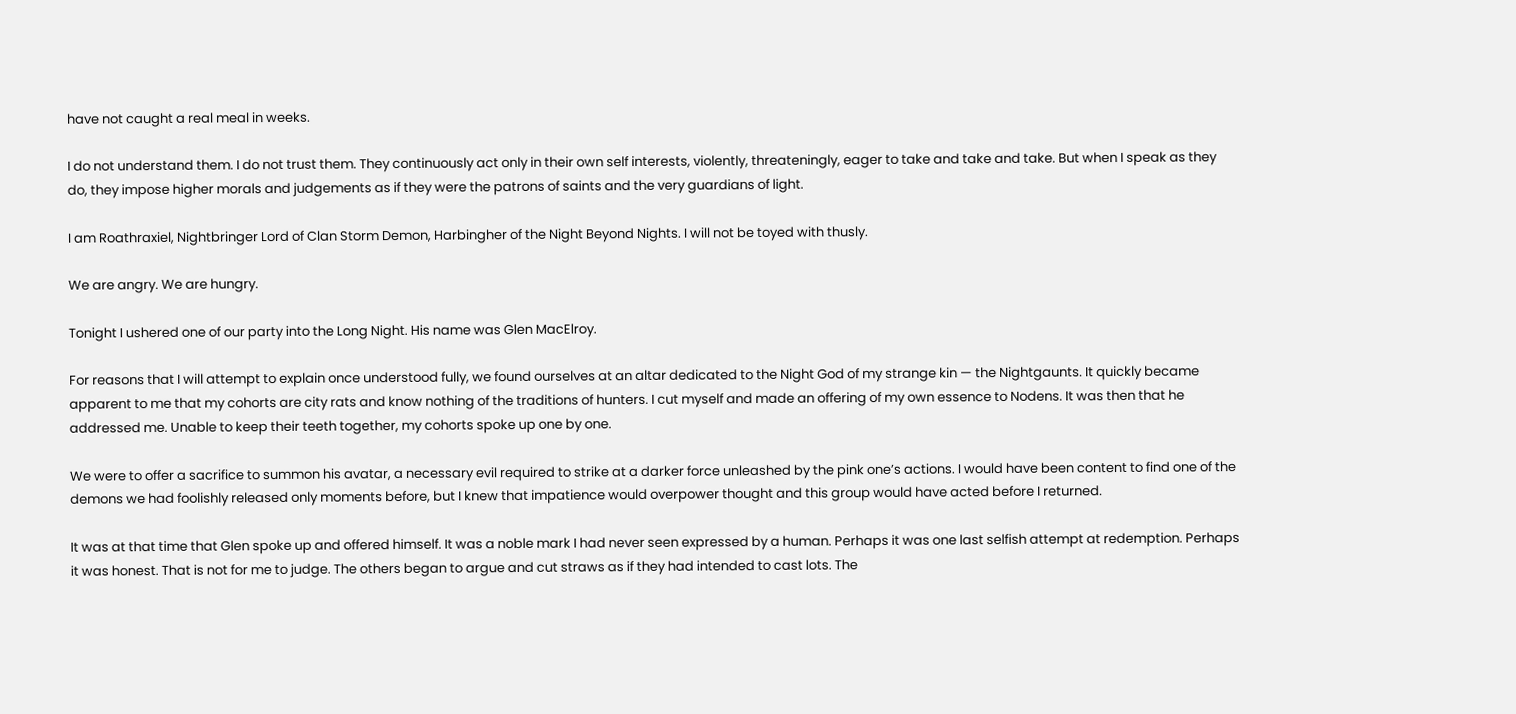have not caught a real meal in weeks.

I do not understand them. I do not trust them. They continuously act only in their own self interests, violently, threateningly, eager to take and take and take. But when I speak as they do, they impose higher morals and judgements as if they were the patrons of saints and the very guardians of light.

I am Roathraxiel, Nightbringer Lord of Clan Storm Demon, Harbingher of the Night Beyond Nights. I will not be toyed with thusly.

We are angry. We are hungry.

Tonight I ushered one of our party into the Long Night. His name was Glen MacElroy.

For reasons that I will attempt to explain once understood fully, we found ourselves at an altar dedicated to the Night God of my strange kin — the Nightgaunts. It quickly became apparent to me that my cohorts are city rats and know nothing of the traditions of hunters. I cut myself and made an offering of my own essence to Nodens. It was then that he addressed me. Unable to keep their teeth together, my cohorts spoke up one by one.

We were to offer a sacrifice to summon his avatar, a necessary evil required to strike at a darker force unleashed by the pink one’s actions. I would have been content to find one of the demons we had foolishly released only moments before, but I knew that impatience would overpower thought and this group would have acted before I returned.

It was at that time that Glen spoke up and offered himself. It was a noble mark I had never seen expressed by a human. Perhaps it was one last selfish attempt at redemption. Perhaps it was honest. That is not for me to judge. The others began to argue and cut straws as if they had intended to cast lots. The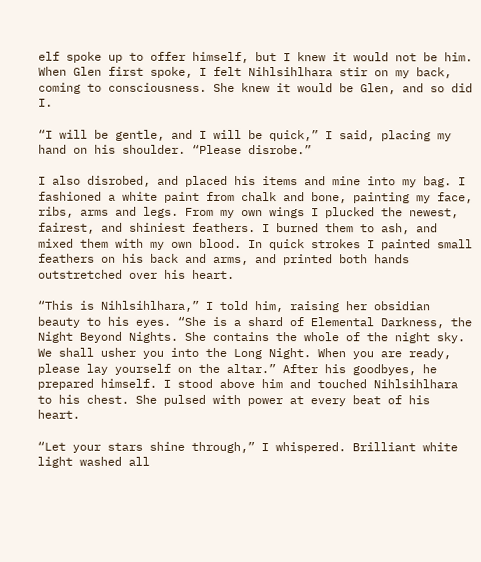elf spoke up to offer himself, but I knew it would not be him. When Glen first spoke, I felt Nihlsihlhara stir on my back, coming to consciousness. She knew it would be Glen, and so did I.

“I will be gentle, and I will be quick,” I said, placing my hand on his shoulder. “Please disrobe.”

I also disrobed, and placed his items and mine into my bag. I fashioned a white paint from chalk and bone, painting my face, ribs, arms and legs. From my own wings I plucked the newest, fairest, and shiniest feathers. I burned them to ash, and mixed them with my own blood. In quick strokes I painted small feathers on his back and arms, and printed both hands outstretched over his heart.

“This is Nihlsihlhara,” I told him, raising her obsidian beauty to his eyes. “She is a shard of Elemental Darkness, the Night Beyond Nights. She contains the whole of the night sky. We shall usher you into the Long Night. When you are ready, please lay yourself on the altar.” After his goodbyes, he prepared himself. I stood above him and touched Nihlsihlhara to his chest. She pulsed with power at every beat of his heart.

“Let your stars shine through,” I whispered. Brilliant white light washed all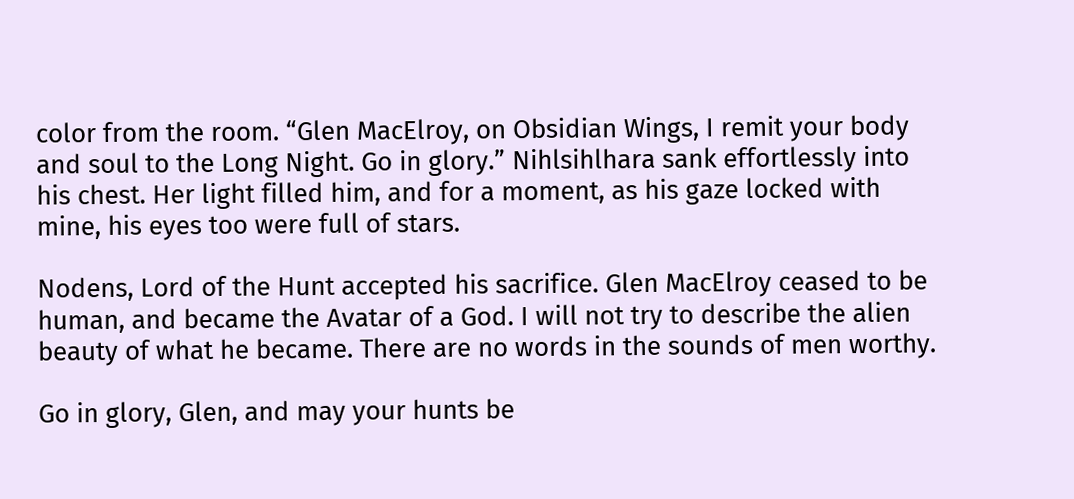color from the room. “Glen MacElroy, on Obsidian Wings, I remit your body and soul to the Long Night. Go in glory.” Nihlsihlhara sank effortlessly into his chest. Her light filled him, and for a moment, as his gaze locked with mine, his eyes too were full of stars.

Nodens, Lord of the Hunt accepted his sacrifice. Glen MacElroy ceased to be human, and became the Avatar of a God. I will not try to describe the alien beauty of what he became. There are no words in the sounds of men worthy.

Go in glory, Glen, and may your hunts be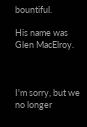bountiful.

His name was Glen MacElroy.



I'm sorry, but we no longer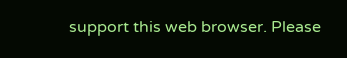support this web browser. Please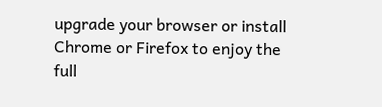upgrade your browser or install Chrome or Firefox to enjoy the full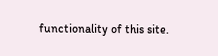functionality of this site.